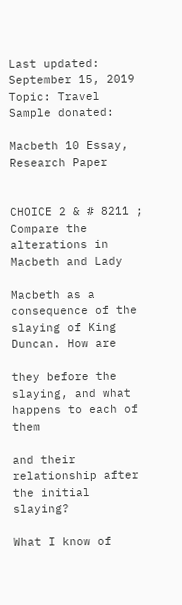Last updated: September 15, 2019
Topic: Travel
Sample donated:

Macbeth 10 Essay, Research Paper


CHOICE 2 & # 8211 ; Compare the alterations in Macbeth and Lady

Macbeth as a consequence of the slaying of King Duncan. How are

they before the slaying, and what happens to each of them

and their relationship after the initial slaying?

What I know of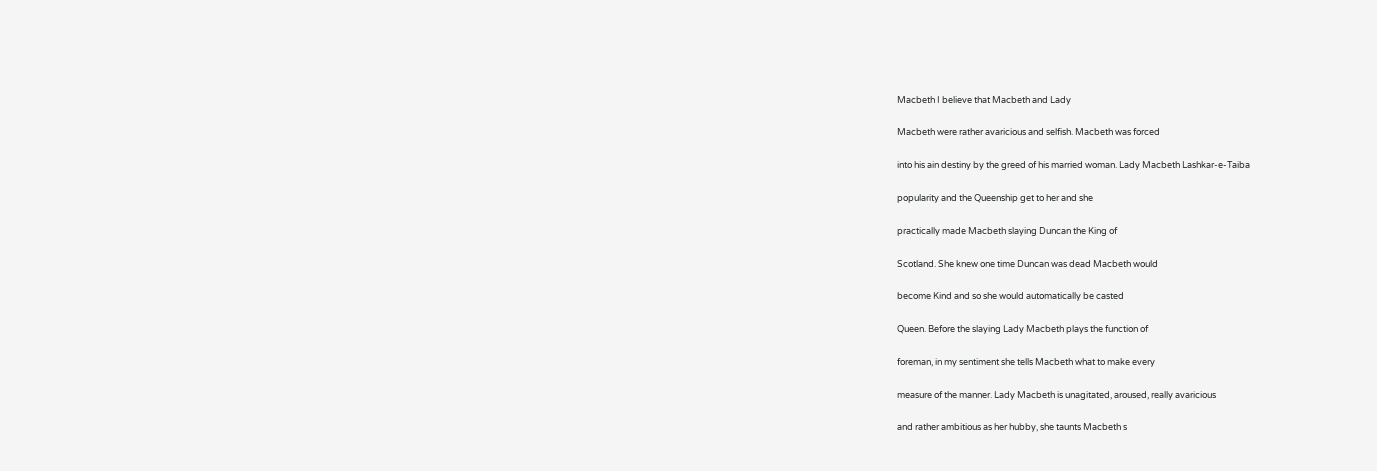Macbeth I believe that Macbeth and Lady

Macbeth were rather avaricious and selfish. Macbeth was forced

into his ain destiny by the greed of his married woman. Lady Macbeth Lashkar-e-Taiba

popularity and the Queenship get to her and she

practically made Macbeth slaying Duncan the King of

Scotland. She knew one time Duncan was dead Macbeth would

become Kind and so she would automatically be casted

Queen. Before the slaying Lady Macbeth plays the function of

foreman, in my sentiment she tells Macbeth what to make every

measure of the manner. Lady Macbeth is unagitated, aroused, really avaricious

and rather ambitious as her hubby, she taunts Macbeth s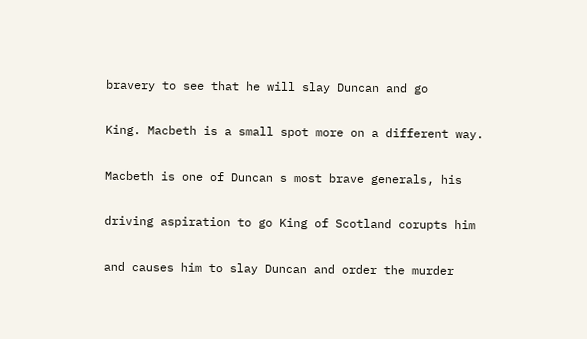bravery to see that he will slay Duncan and go

King. Macbeth is a small spot more on a different way.

Macbeth is one of Duncan s most brave generals, his

driving aspiration to go King of Scotland corupts him

and causes him to slay Duncan and order the murder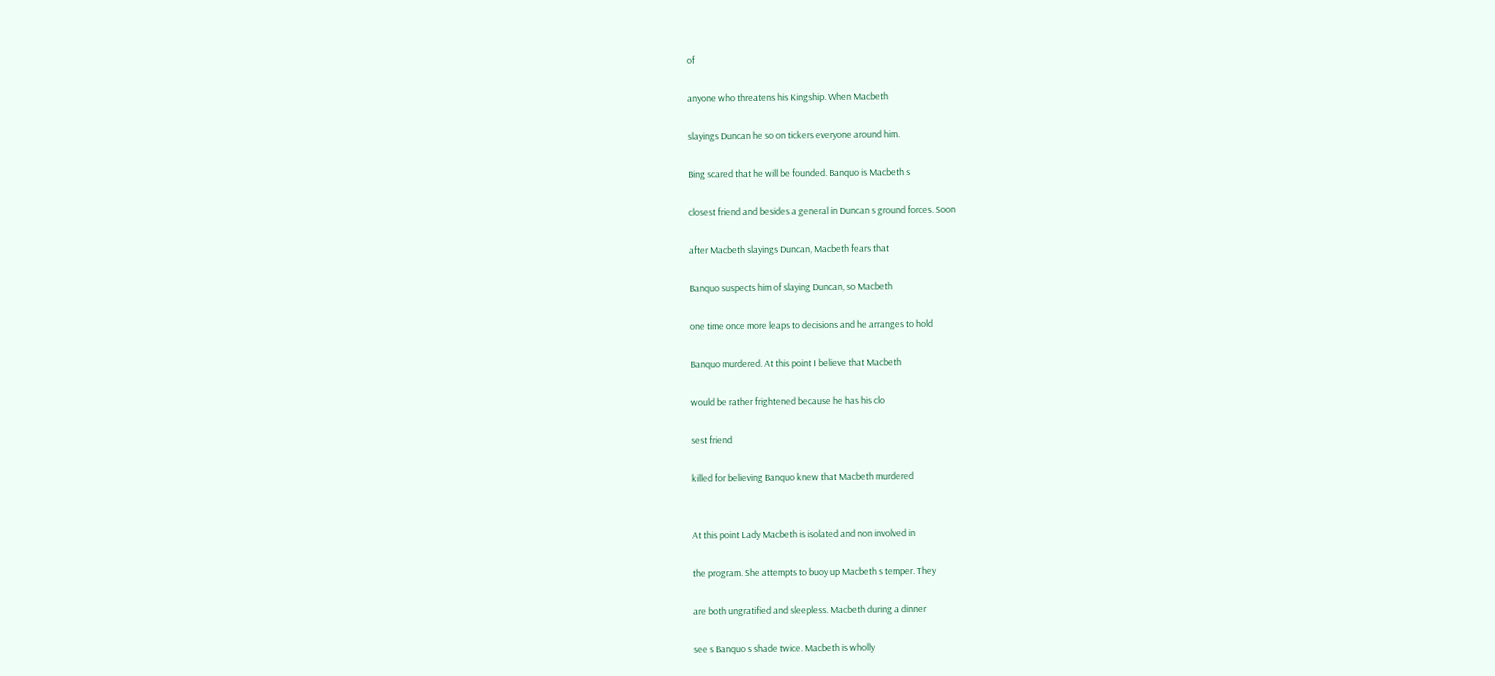of

anyone who threatens his Kingship. When Macbeth

slayings Duncan he so on tickers everyone around him.

Bing scared that he will be founded. Banquo is Macbeth s

closest friend and besides a general in Duncan s ground forces. Soon

after Macbeth slayings Duncan, Macbeth fears that

Banquo suspects him of slaying Duncan, so Macbeth

one time once more leaps to decisions and he arranges to hold

Banquo murdered. At this point I believe that Macbeth

would be rather frightened because he has his clo

sest friend

killed for believing Banquo knew that Macbeth murdered


At this point Lady Macbeth is isolated and non involved in

the program. She attempts to buoy up Macbeth s temper. They

are both ungratified and sleepless. Macbeth during a dinner

see s Banquo s shade twice. Macbeth is wholly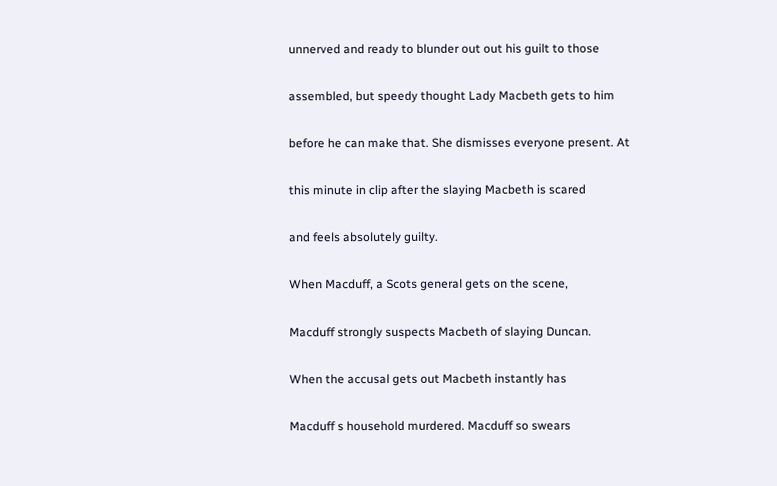unnerved and ready to blunder out out his guilt to those

assembled, but speedy thought Lady Macbeth gets to him

before he can make that. She dismisses everyone present. At

this minute in clip after the slaying Macbeth is scared

and feels absolutely guilty.

When Macduff, a Scots general gets on the scene,

Macduff strongly suspects Macbeth of slaying Duncan.

When the accusal gets out Macbeth instantly has

Macduff s household murdered. Macduff so swears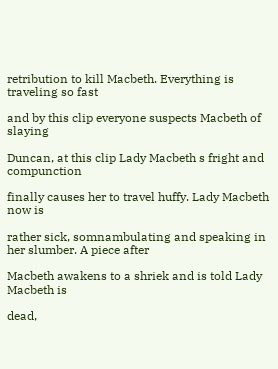retribution to kill Macbeth. Everything is traveling so fast

and by this clip everyone suspects Macbeth of slaying

Duncan, at this clip Lady Macbeth s fright and compunction

finally causes her to travel huffy. Lady Macbeth now is

rather sick, somnambulating and speaking in her slumber. A piece after

Macbeth awakens to a shriek and is told Lady Macbeth is

dead,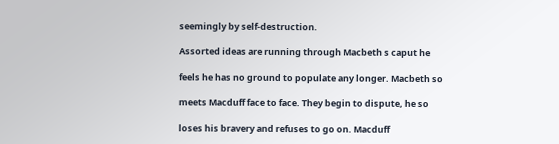seemingly by self-destruction.

Assorted ideas are running through Macbeth s caput he

feels he has no ground to populate any longer. Macbeth so

meets Macduff face to face. They begin to dispute, he so

loses his bravery and refuses to go on. Macduff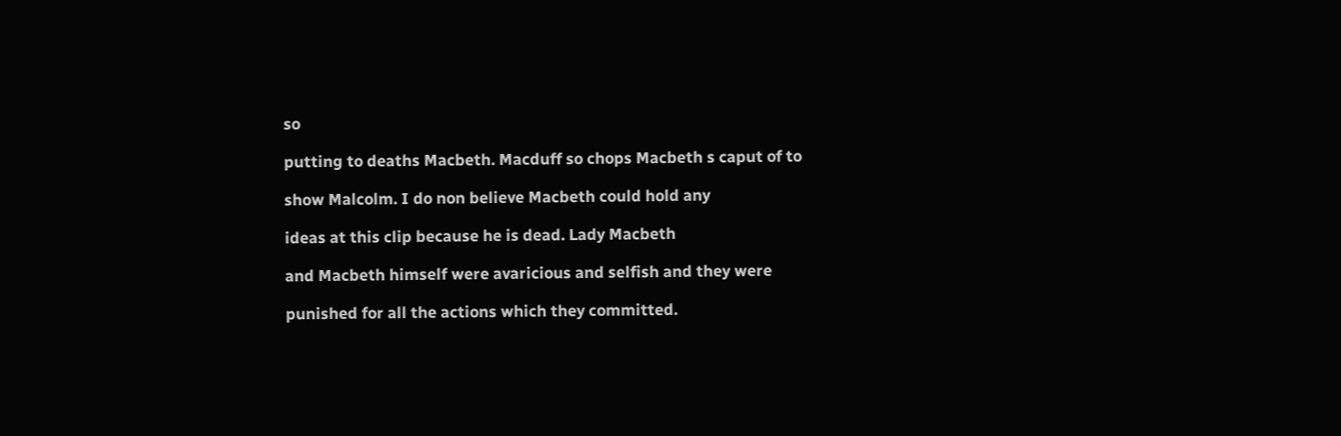so

putting to deaths Macbeth. Macduff so chops Macbeth s caput of to

show Malcolm. I do non believe Macbeth could hold any

ideas at this clip because he is dead. Lady Macbeth

and Macbeth himself were avaricious and selfish and they were

punished for all the actions which they committed.